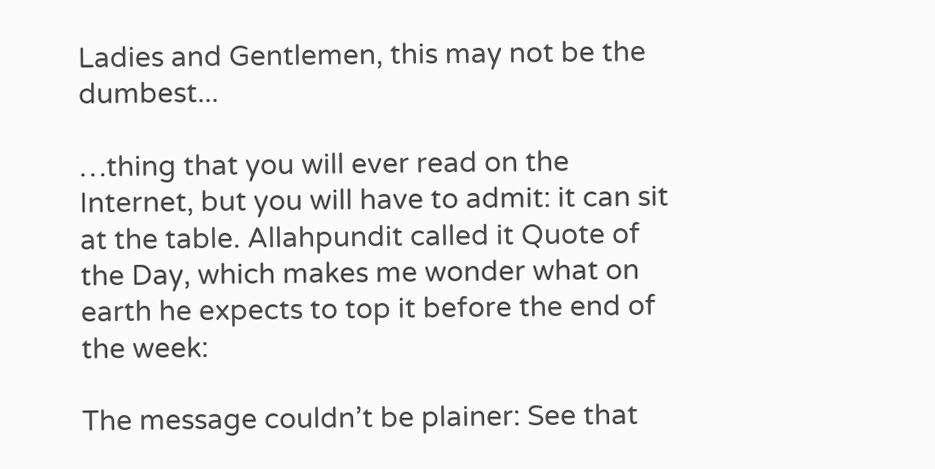Ladies and Gentlemen, this may not be the dumbest...

…thing that you will ever read on the Internet, but you will have to admit: it can sit at the table. Allahpundit called it Quote of the Day, which makes me wonder what on earth he expects to top it before the end of the week:

The message couldn’t be plainer: See that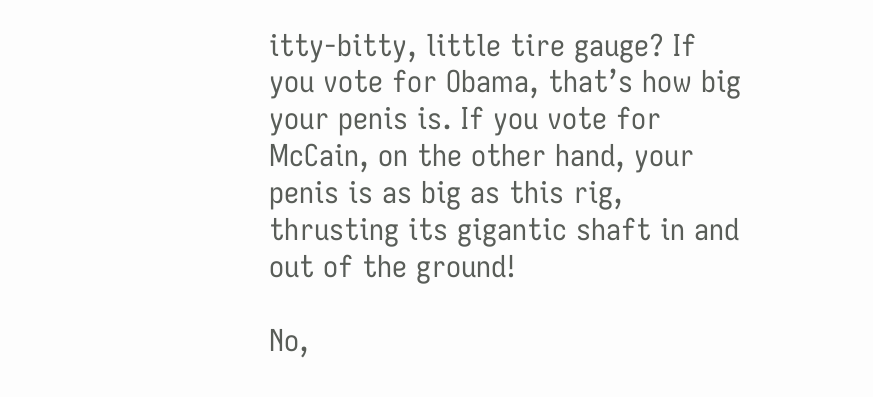itty-bitty, little tire gauge? If you vote for Obama, that’s how big your penis is. If you vote for McCain, on the other hand, your penis is as big as this rig, thrusting its gigantic shaft in and out of the ground!

No,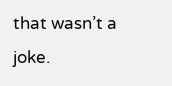that wasn’t a joke.